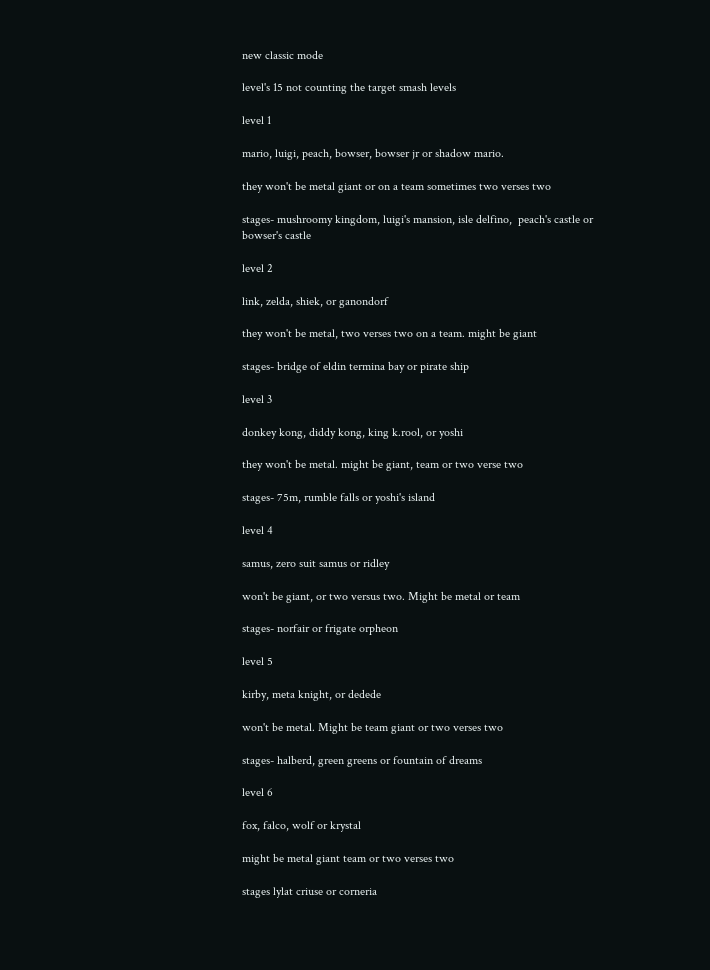new classic mode

level's 15 not counting the target smash levels

level 1

mario, luigi, peach, bowser, bowser jr or shadow mario.

they won't be metal giant or on a team sometimes two verses two

stages- mushroomy kingdom, luigi's mansion, isle delfino,  peach's castle or bowser's castle

level 2

link, zelda, shiek, or ganondorf

they won't be metal, two verses two on a team. might be giant

stages- bridge of eldin termina bay or pirate ship

level 3

donkey kong, diddy kong, king k.rool, or yoshi

they won't be metal. might be giant, team or two verse two

stages- 75m, rumble falls or yoshi's island

level 4

samus, zero suit samus or ridley

won't be giant, or two versus two. Might be metal or team

stages- norfair or frigate orpheon

level 5

kirby, meta knight, or dedede

won't be metal. Might be team giant or two verses two

stages- halberd, green greens or fountain of dreams

level 6

fox, falco, wolf or krystal

might be metal giant team or two verses two

stages lylat criuse or corneria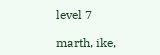level 7

marth, ike,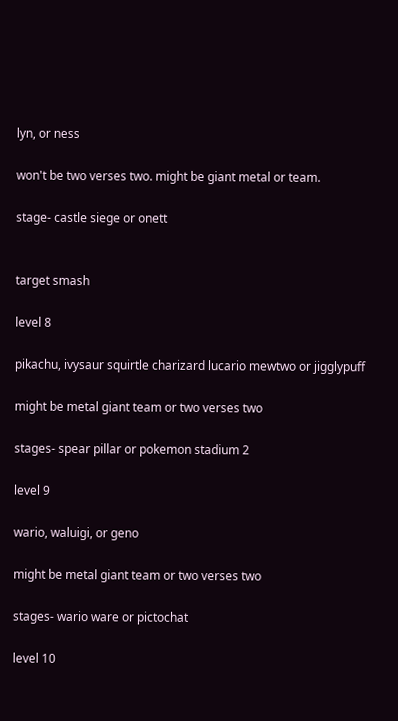lyn, or ness

won't be two verses two. might be giant metal or team.

stage- castle siege or onett


target smash

level 8

pikachu, ivysaur squirtle charizard lucario mewtwo or jigglypuff

might be metal giant team or two verses two

stages- spear pillar or pokemon stadium 2

level 9

wario, waluigi, or geno

might be metal giant team or two verses two

stages- wario ware or pictochat

level 10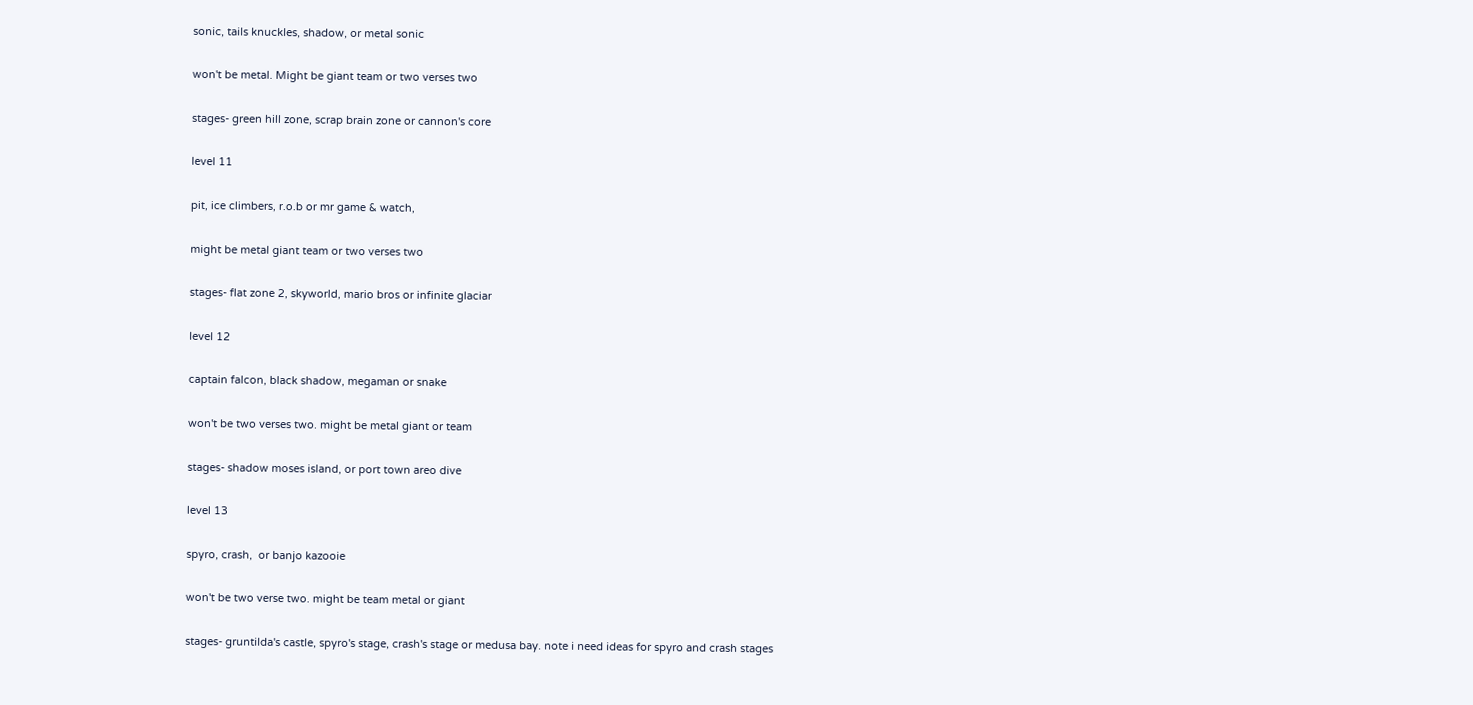sonic, tails knuckles, shadow, or metal sonic

won't be metal. Might be giant team or two verses two

stages- green hill zone, scrap brain zone or cannon's core

level 11

pit, ice climbers, r.o.b or mr game & watch,

might be metal giant team or two verses two

stages- flat zone 2, skyworld, mario bros or infinite glaciar

level 12

captain falcon, black shadow, megaman or snake

won't be two verses two. might be metal giant or team

stages- shadow moses island, or port town areo dive

level 13

spyro, crash,  or banjo kazooie

won't be two verse two. might be team metal or giant

stages- gruntilda's castle, spyro's stage, crash's stage or medusa bay. note i need ideas for spyro and crash stages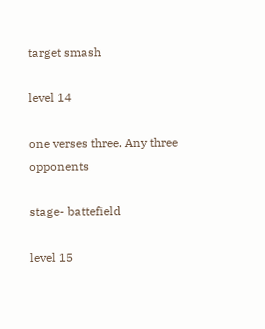target smash

level 14

one verses three. Any three opponents

stage- battefield

level 15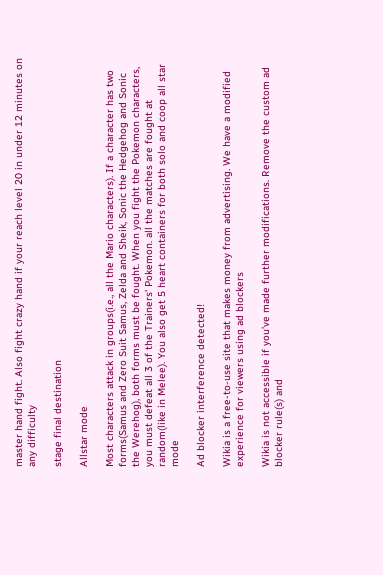master hand fight. Also fight crazy hand if your reach level 20 in under 12 minutes on any difficulty

stage final destination

Allstar mode

Most characters attack in groups(i.e., all the Mario characters). If a character has two forms(Samus and Zero Suit Samus, Zelda and Sheik, Sonic the Hedgehog and Sonic the Werehog), both forms must be fought. When you fight the Pokemon characters, you must defeat all 3 of the Trainers' Pokemon. all the matches are fought at random(like in Melee). You also get 5 heart containers for both solo and coop all star mode

Ad blocker interference detected!

Wikia is a free-to-use site that makes money from advertising. We have a modified experience for viewers using ad blockers

Wikia is not accessible if you’ve made further modifications. Remove the custom ad blocker rule(s) and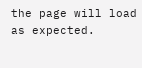the page will load as expected.